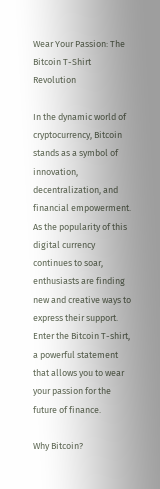Wear Your Passion: The Bitcoin T-Shirt Revolution

In the dynamic world of cryptocurrency, Bitcoin stands as a symbol of innovation, decentralization, and financial empowerment. As the popularity of this digital currency continues to soar, enthusiasts are finding new and creative ways to express their support. Enter the Bitcoin T-shirt, a powerful statement that allows you to wear your passion for the future of finance.

Why Bitcoin?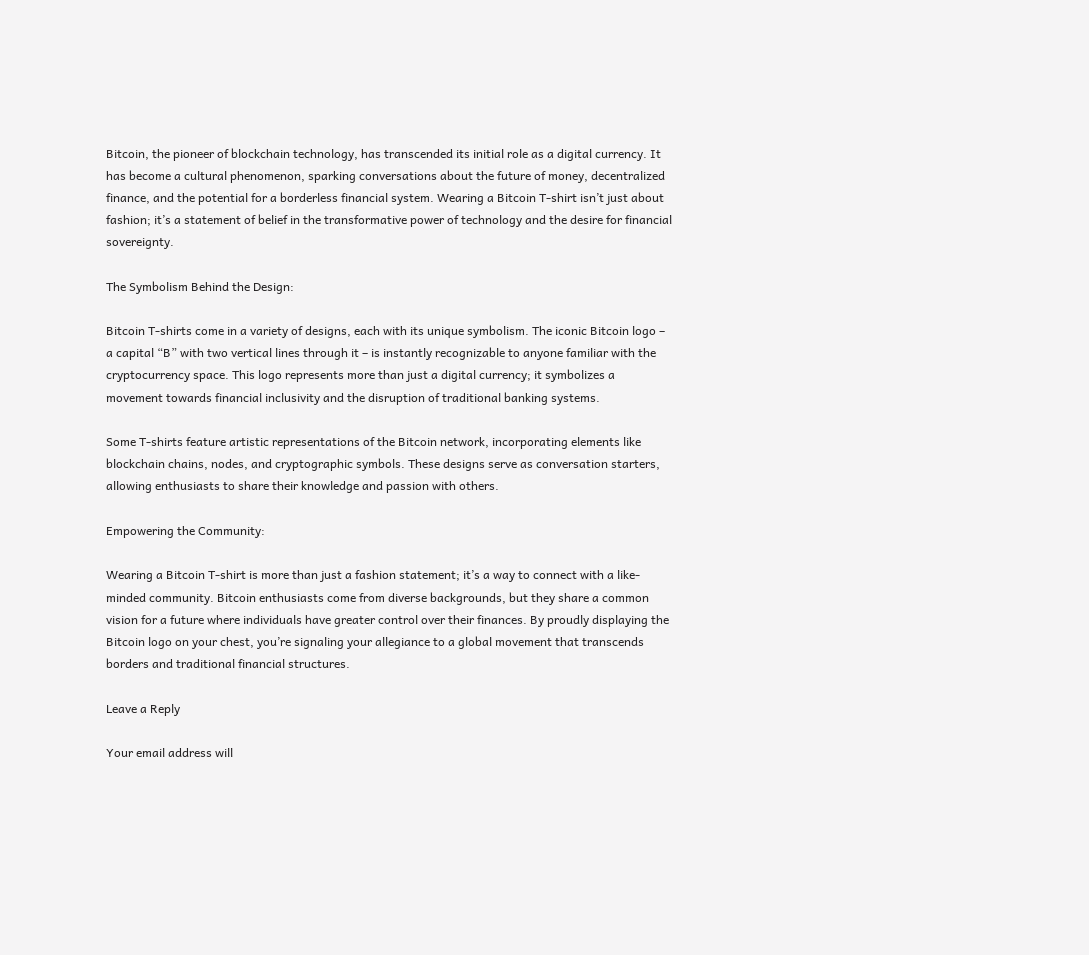Bitcoin, the pioneer of blockchain technology, has transcended its initial role as a digital currency. It has become a cultural phenomenon, sparking conversations about the future of money, decentralized finance, and the potential for a borderless financial system. Wearing a Bitcoin T-shirt isn’t just about fashion; it’s a statement of belief in the transformative power of technology and the desire for financial sovereignty.

The Symbolism Behind the Design:

Bitcoin T-shirts come in a variety of designs, each with its unique symbolism. The iconic Bitcoin logo – a capital “B” with two vertical lines through it – is instantly recognizable to anyone familiar with the cryptocurrency space. This logo represents more than just a digital currency; it symbolizes a movement towards financial inclusivity and the disruption of traditional banking systems.

Some T-shirts feature artistic representations of the Bitcoin network, incorporating elements like blockchain chains, nodes, and cryptographic symbols. These designs serve as conversation starters, allowing enthusiasts to share their knowledge and passion with others.

Empowering the Community:

Wearing a Bitcoin T-shirt is more than just a fashion statement; it’s a way to connect with a like-minded community. Bitcoin enthusiasts come from diverse backgrounds, but they share a common vision for a future where individuals have greater control over their finances. By proudly displaying the Bitcoin logo on your chest, you’re signaling your allegiance to a global movement that transcends borders and traditional financial structures.

Leave a Reply

Your email address will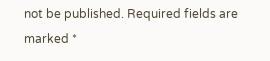not be published. Required fields are marked *